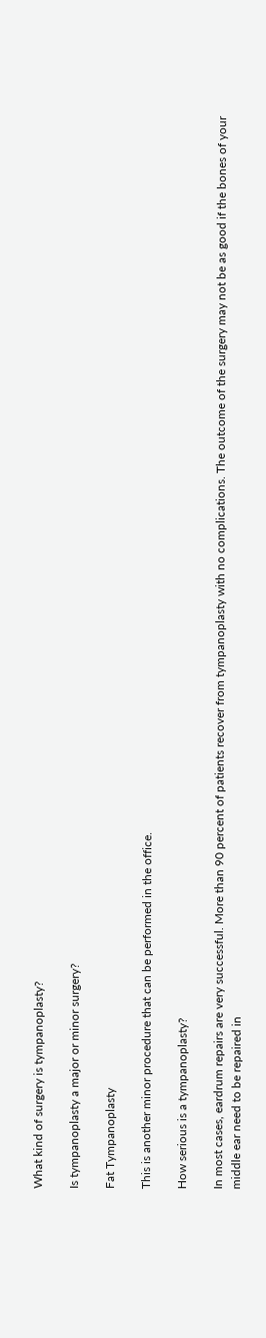What kind of surgery is tympanoplasty?

Is tympanoplasty a major or minor surgery?

Fat Tympanoplasty

This is another minor procedure that can be performed in the office.

How serious is a tympanoplasty?

In most cases, eardrum repairs are very successful. More than 90 percent of patients recover from tympanoplasty with no complications. The outcome of the surgery may not be as good if the bones of your middle ear need to be repaired in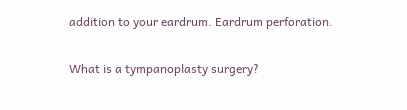addition to your eardrum. Eardrum perforation.

What is a tympanoplasty surgery?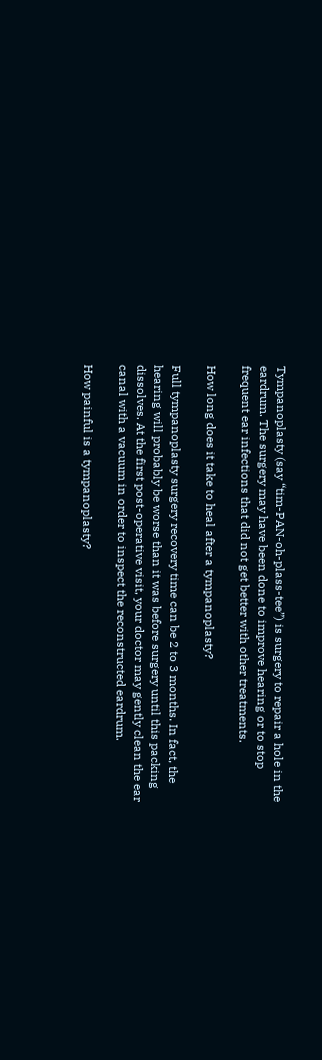Tympanoplasty (say “tim-PAN-oh-plass-tee”) is surgery to repair a hole in the eardrum. The surgery may have been done to improve hearing or to stop frequent ear infections that did not get better with other treatments.

How long does it take to heal after a tympanoplasty?

Full tympanoplasty surgery recovery time can be 2 to 3 months. In fact, the hearing will probably be worse than it was before surgery until this packing dissolves. At the first post-operative visit, your doctor may gently clean the ear canal with a vacuum in order to inspect the reconstructed eardrum.

How painful is a tympanoplasty?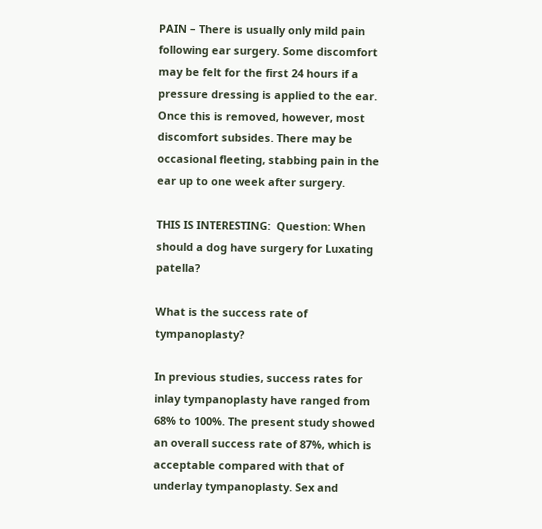PAIN – There is usually only mild pain following ear surgery. Some discomfort may be felt for the first 24 hours if a pressure dressing is applied to the ear. Once this is removed, however, most discomfort subsides. There may be occasional fleeting, stabbing pain in the ear up to one week after surgery.

THIS IS INTERESTING:  Question: When should a dog have surgery for Luxating patella?

What is the success rate of tympanoplasty?

In previous studies, success rates for inlay tympanoplasty have ranged from 68% to 100%. The present study showed an overall success rate of 87%, which is acceptable compared with that of underlay tympanoplasty. Sex and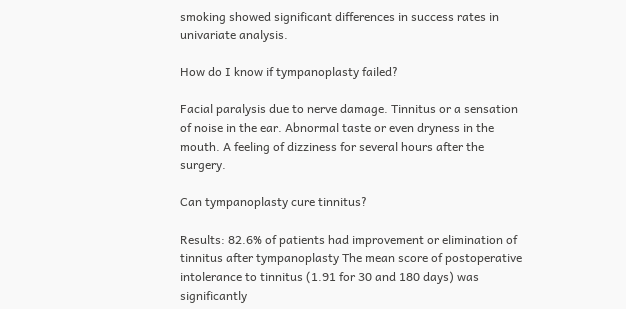smoking showed significant differences in success rates in univariate analysis.

How do I know if tympanoplasty failed?

Facial paralysis due to nerve damage. Tinnitus or a sensation of noise in the ear. Abnormal taste or even dryness in the mouth. A feeling of dizziness for several hours after the surgery.

Can tympanoplasty cure tinnitus?

Results: 82.6% of patients had improvement or elimination of tinnitus after tympanoplasty The mean score of postoperative intolerance to tinnitus (1.91 for 30 and 180 days) was significantly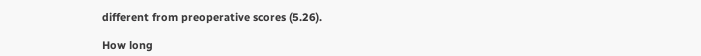different from preoperative scores (5.26).

How long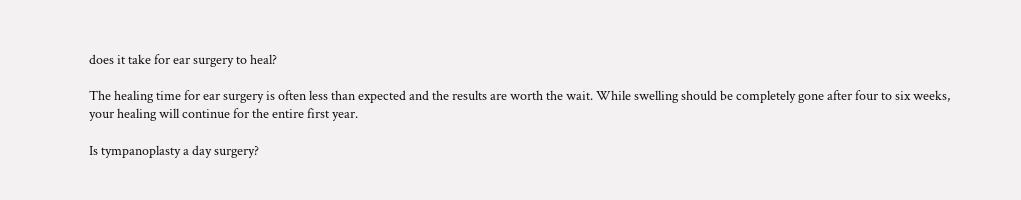does it take for ear surgery to heal?

The healing time for ear surgery is often less than expected and the results are worth the wait. While swelling should be completely gone after four to six weeks, your healing will continue for the entire first year.

Is tympanoplasty a day surgery?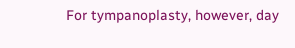For tympanoplasty, however, day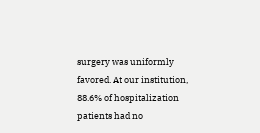surgery was uniformly favored. At our institution, 88.6% of hospitalization patients had no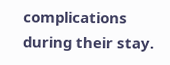complications during their stay.